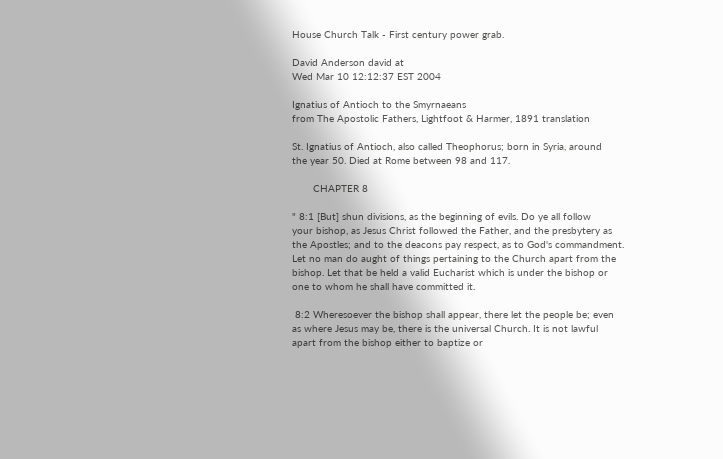House Church Talk - First century power grab.

David Anderson david at
Wed Mar 10 12:12:37 EST 2004

Ignatius of Antioch to the Smyrnaeans
from The Apostolic Fathers, Lightfoot & Harmer, 1891 translation

St. Ignatius of Antioch, also called Theophorus; born in Syria, around
the year 50. Died at Rome between 98 and 117.

       CHAPTER 8

" 8:1 [But] shun divisions, as the beginning of evils. Do ye all follow
your bishop, as Jesus Christ followed the Father, and the presbytery as
the Apostles; and to the deacons pay respect, as to God's commandment.
Let no man do aught of things pertaining to the Church apart from the
bishop. Let that be held a valid Eucharist which is under the bishop or
one to whom he shall have committed it.

 8:2 Wheresoever the bishop shall appear, there let the people be; even
as where Jesus may be, there is the universal Church. It is not lawful
apart from the bishop either to baptize or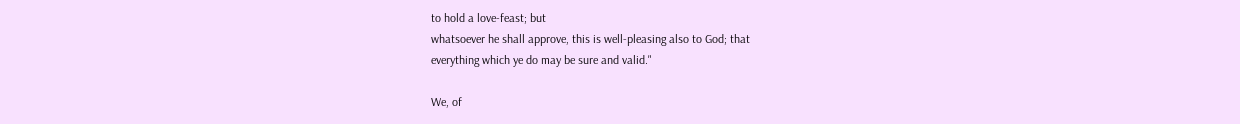to hold a love-feast; but
whatsoever he shall approve, this is well-pleasing also to God; that
everything which ye do may be sure and valid."

We, of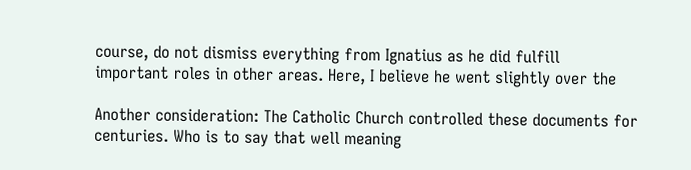course, do not dismiss everything from Ignatius as he did fulfill
important roles in other areas. Here, I believe he went slightly over the

Another consideration: The Catholic Church controlled these documents for
centuries. Who is to say that well meaning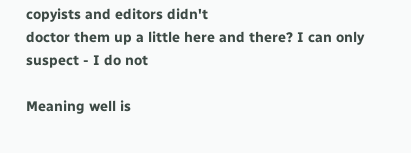copyists and editors didn't
doctor them up a little here and there? I can only suspect - I do not

Meaning well is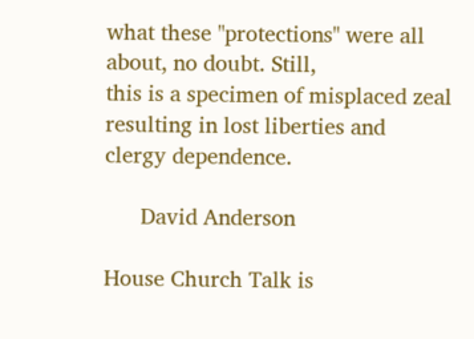what these "protections" were all about, no doubt. Still,
this is a specimen of misplaced zeal resulting in lost liberties and
clergy dependence.

      David Anderson

House Church Talk is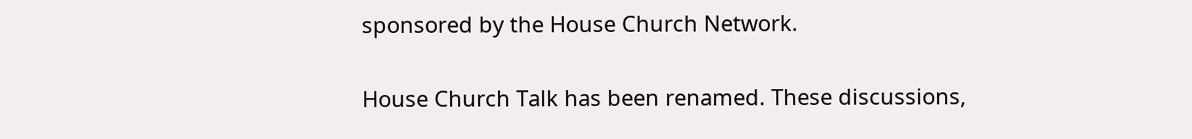sponsored by the House Church Network.

House Church Talk has been renamed. These discussions,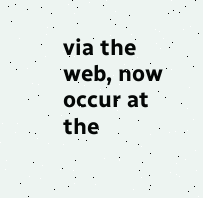via the web, now occur at the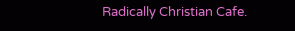Radically Christian Cafe.